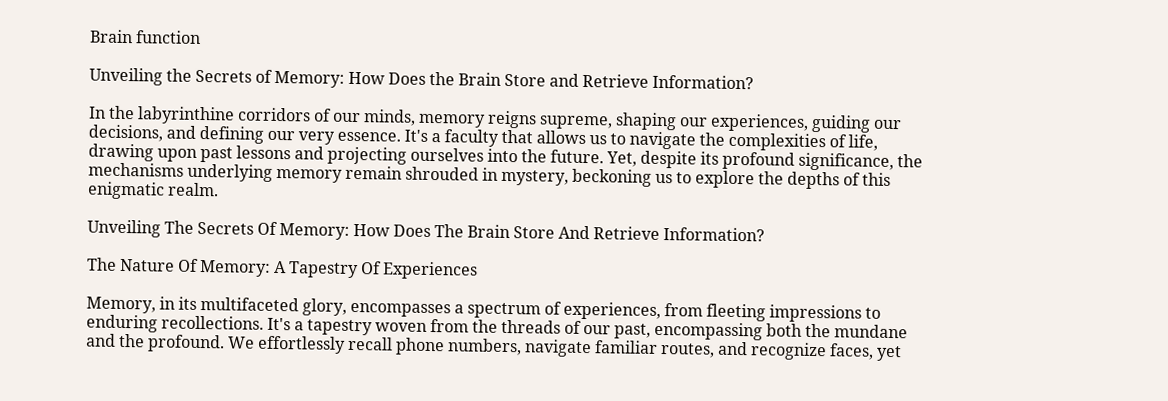Brain function

Unveiling the Secrets of Memory: How Does the Brain Store and Retrieve Information?

In the labyrinthine corridors of our minds, memory reigns supreme, shaping our experiences, guiding our decisions, and defining our very essence. It's a faculty that allows us to navigate the complexities of life, drawing upon past lessons and projecting ourselves into the future. Yet, despite its profound significance, the mechanisms underlying memory remain shrouded in mystery, beckoning us to explore the depths of this enigmatic realm.

Unveiling The Secrets Of Memory: How Does The Brain Store And Retrieve Information?

The Nature Of Memory: A Tapestry Of Experiences

Memory, in its multifaceted glory, encompasses a spectrum of experiences, from fleeting impressions to enduring recollections. It's a tapestry woven from the threads of our past, encompassing both the mundane and the profound. We effortlessly recall phone numbers, navigate familiar routes, and recognize faces, yet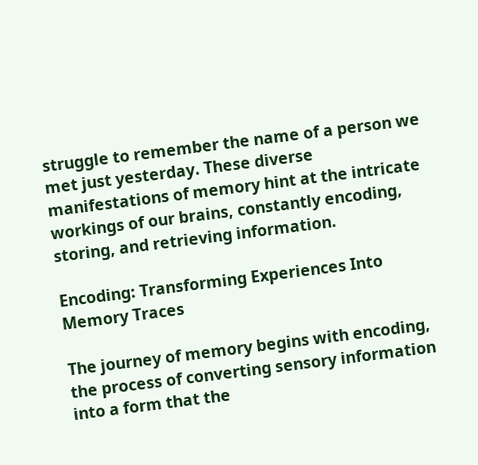struggle to remember the name of a person we met just yesterday. These diverse manifestations of memory hint at the intricate workings of our brains, constantly encoding, storing, and retrieving information.

Encoding: Transforming Experiences Into Memory Traces

The journey of memory begins with encoding, the process of converting sensory information into a form that the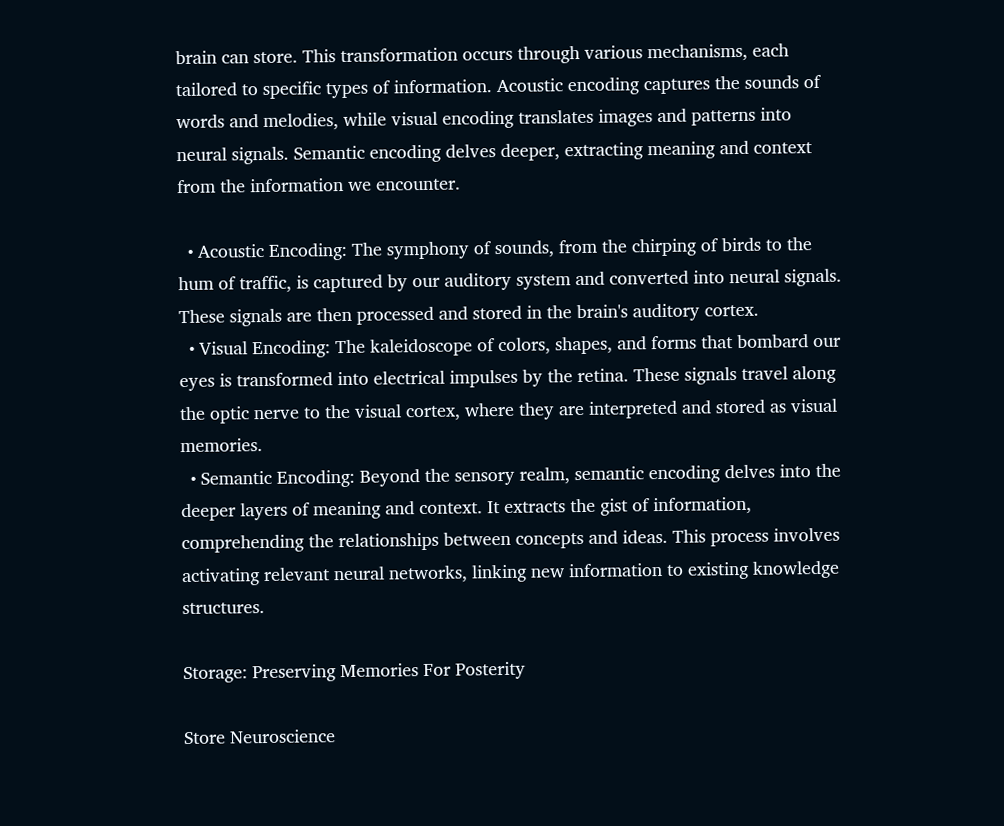brain can store. This transformation occurs through various mechanisms, each tailored to specific types of information. Acoustic encoding captures the sounds of words and melodies, while visual encoding translates images and patterns into neural signals. Semantic encoding delves deeper, extracting meaning and context from the information we encounter.

  • Acoustic Encoding: The symphony of sounds, from the chirping of birds to the hum of traffic, is captured by our auditory system and converted into neural signals. These signals are then processed and stored in the brain's auditory cortex.
  • Visual Encoding: The kaleidoscope of colors, shapes, and forms that bombard our eyes is transformed into electrical impulses by the retina. These signals travel along the optic nerve to the visual cortex, where they are interpreted and stored as visual memories.
  • Semantic Encoding: Beyond the sensory realm, semantic encoding delves into the deeper layers of meaning and context. It extracts the gist of information, comprehending the relationships between concepts and ideas. This process involves activating relevant neural networks, linking new information to existing knowledge structures.

Storage: Preserving Memories For Posterity

Store Neuroscience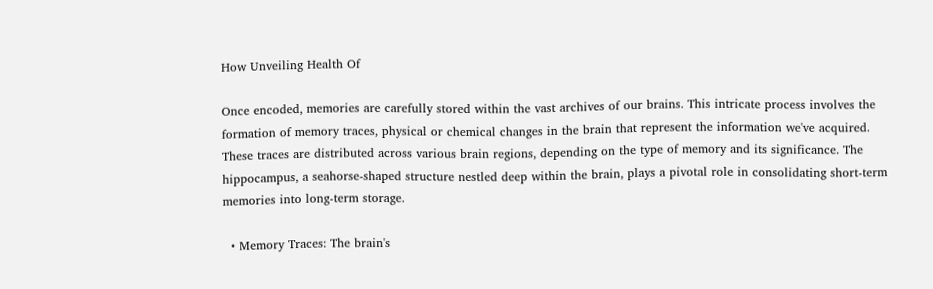How Unveiling Health Of

Once encoded, memories are carefully stored within the vast archives of our brains. This intricate process involves the formation of memory traces, physical or chemical changes in the brain that represent the information we've acquired. These traces are distributed across various brain regions, depending on the type of memory and its significance. The hippocampus, a seahorse-shaped structure nestled deep within the brain, plays a pivotal role in consolidating short-term memories into long-term storage.

  • Memory Traces: The brain's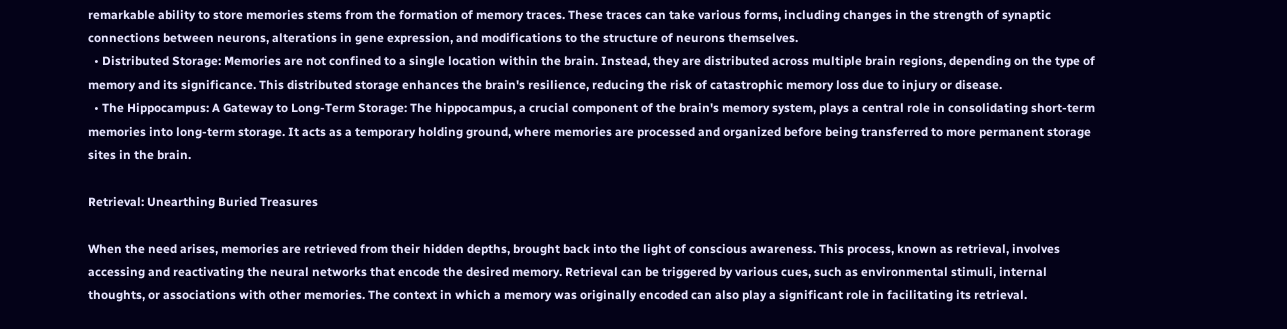remarkable ability to store memories stems from the formation of memory traces. These traces can take various forms, including changes in the strength of synaptic connections between neurons, alterations in gene expression, and modifications to the structure of neurons themselves.
  • Distributed Storage: Memories are not confined to a single location within the brain. Instead, they are distributed across multiple brain regions, depending on the type of memory and its significance. This distributed storage enhances the brain's resilience, reducing the risk of catastrophic memory loss due to injury or disease.
  • The Hippocampus: A Gateway to Long-Term Storage: The hippocampus, a crucial component of the brain's memory system, plays a central role in consolidating short-term memories into long-term storage. It acts as a temporary holding ground, where memories are processed and organized before being transferred to more permanent storage sites in the brain.

Retrieval: Unearthing Buried Treasures

When the need arises, memories are retrieved from their hidden depths, brought back into the light of conscious awareness. This process, known as retrieval, involves accessing and reactivating the neural networks that encode the desired memory. Retrieval can be triggered by various cues, such as environmental stimuli, internal thoughts, or associations with other memories. The context in which a memory was originally encoded can also play a significant role in facilitating its retrieval.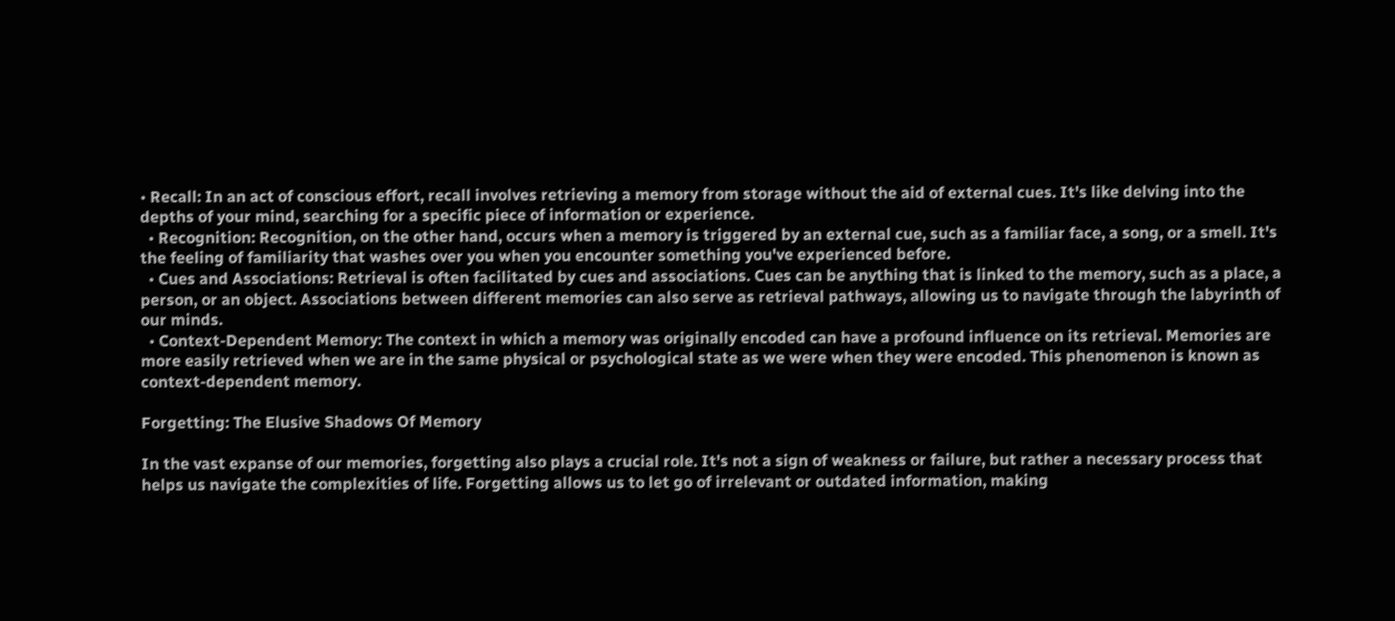• Recall: In an act of conscious effort, recall involves retrieving a memory from storage without the aid of external cues. It's like delving into the depths of your mind, searching for a specific piece of information or experience.
  • Recognition: Recognition, on the other hand, occurs when a memory is triggered by an external cue, such as a familiar face, a song, or a smell. It's the feeling of familiarity that washes over you when you encounter something you've experienced before.
  • Cues and Associations: Retrieval is often facilitated by cues and associations. Cues can be anything that is linked to the memory, such as a place, a person, or an object. Associations between different memories can also serve as retrieval pathways, allowing us to navigate through the labyrinth of our minds.
  • Context-Dependent Memory: The context in which a memory was originally encoded can have a profound influence on its retrieval. Memories are more easily retrieved when we are in the same physical or psychological state as we were when they were encoded. This phenomenon is known as context-dependent memory.

Forgetting: The Elusive Shadows Of Memory

In the vast expanse of our memories, forgetting also plays a crucial role. It's not a sign of weakness or failure, but rather a necessary process that helps us navigate the complexities of life. Forgetting allows us to let go of irrelevant or outdated information, making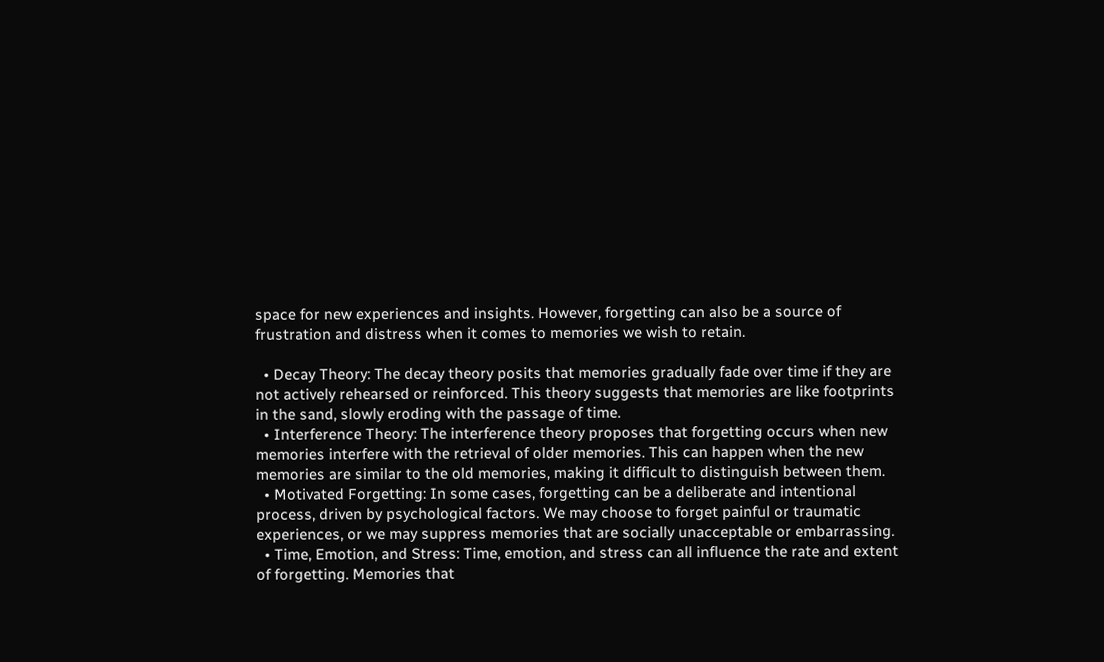space for new experiences and insights. However, forgetting can also be a source of frustration and distress when it comes to memories we wish to retain.

  • Decay Theory: The decay theory posits that memories gradually fade over time if they are not actively rehearsed or reinforced. This theory suggests that memories are like footprints in the sand, slowly eroding with the passage of time.
  • Interference Theory: The interference theory proposes that forgetting occurs when new memories interfere with the retrieval of older memories. This can happen when the new memories are similar to the old memories, making it difficult to distinguish between them.
  • Motivated Forgetting: In some cases, forgetting can be a deliberate and intentional process, driven by psychological factors. We may choose to forget painful or traumatic experiences, or we may suppress memories that are socially unacceptable or embarrassing.
  • Time, Emotion, and Stress: Time, emotion, and stress can all influence the rate and extent of forgetting. Memories that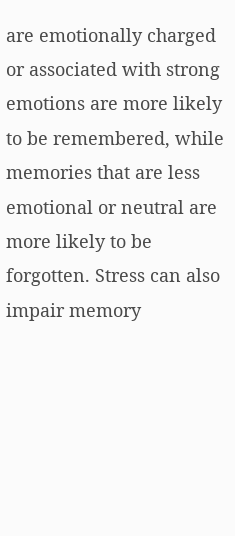are emotionally charged or associated with strong emotions are more likely to be remembered, while memories that are less emotional or neutral are more likely to be forgotten. Stress can also impair memory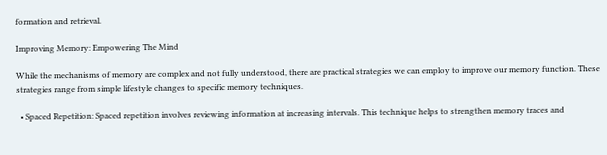formation and retrieval.

Improving Memory: Empowering The Mind

While the mechanisms of memory are complex and not fully understood, there are practical strategies we can employ to improve our memory function. These strategies range from simple lifestyle changes to specific memory techniques.

  • Spaced Repetition: Spaced repetition involves reviewing information at increasing intervals. This technique helps to strengthen memory traces and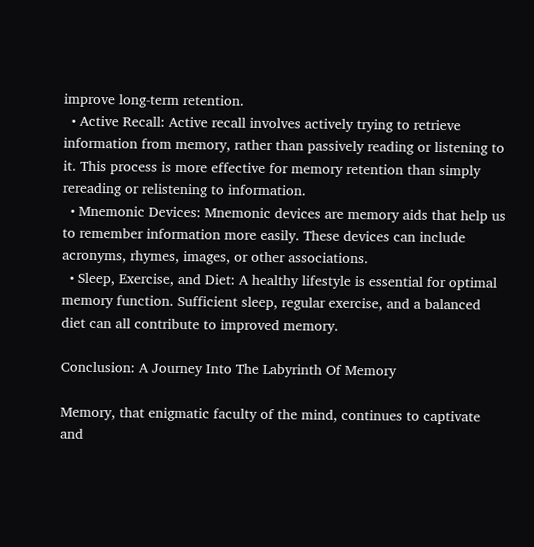improve long-term retention.
  • Active Recall: Active recall involves actively trying to retrieve information from memory, rather than passively reading or listening to it. This process is more effective for memory retention than simply rereading or relistening to information.
  • Mnemonic Devices: Mnemonic devices are memory aids that help us to remember information more easily. These devices can include acronyms, rhymes, images, or other associations.
  • Sleep, Exercise, and Diet: A healthy lifestyle is essential for optimal memory function. Sufficient sleep, regular exercise, and a balanced diet can all contribute to improved memory.

Conclusion: A Journey Into The Labyrinth Of Memory

Memory, that enigmatic faculty of the mind, continues to captivate and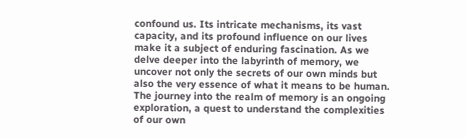confound us. Its intricate mechanisms, its vast capacity, and its profound influence on our lives make it a subject of enduring fascination. As we delve deeper into the labyrinth of memory, we uncover not only the secrets of our own minds but also the very essence of what it means to be human. The journey into the realm of memory is an ongoing exploration, a quest to understand the complexities of our own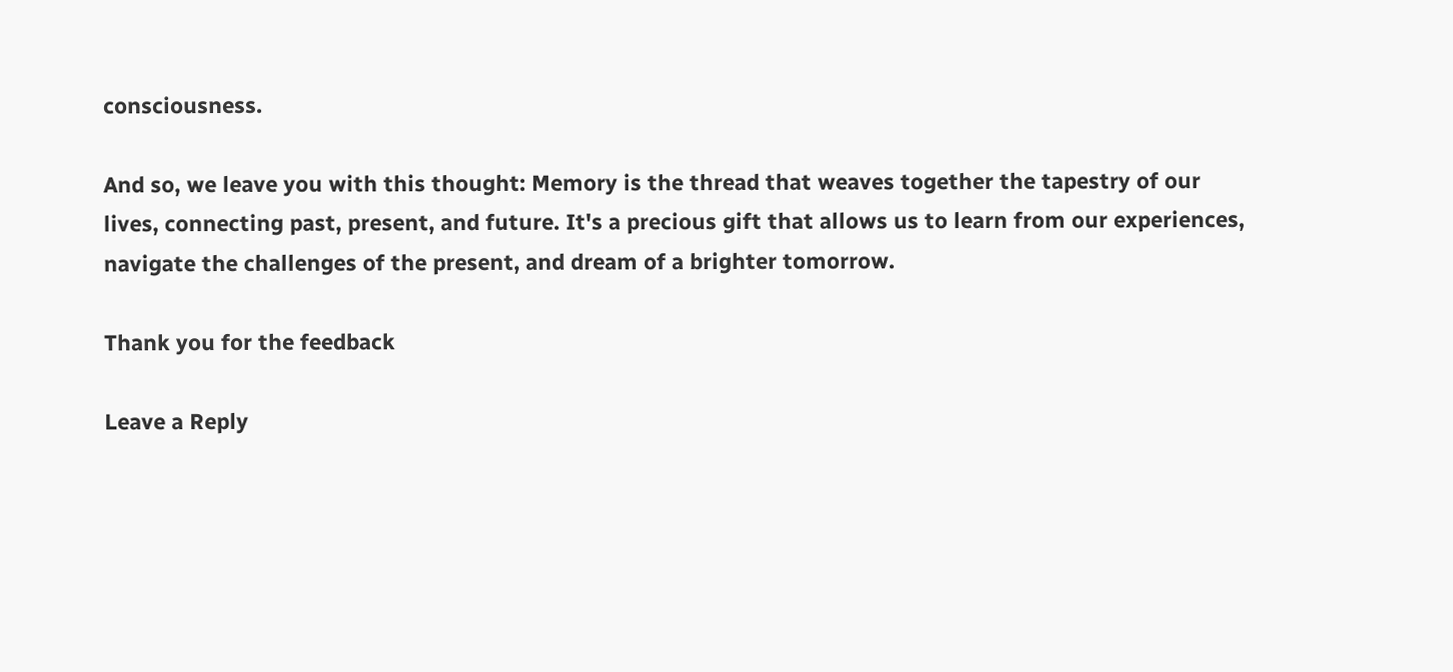consciousness.

And so, we leave you with this thought: Memory is the thread that weaves together the tapestry of our lives, connecting past, present, and future. It's a precious gift that allows us to learn from our experiences, navigate the challenges of the present, and dream of a brighter tomorrow.

Thank you for the feedback

Leave a Reply